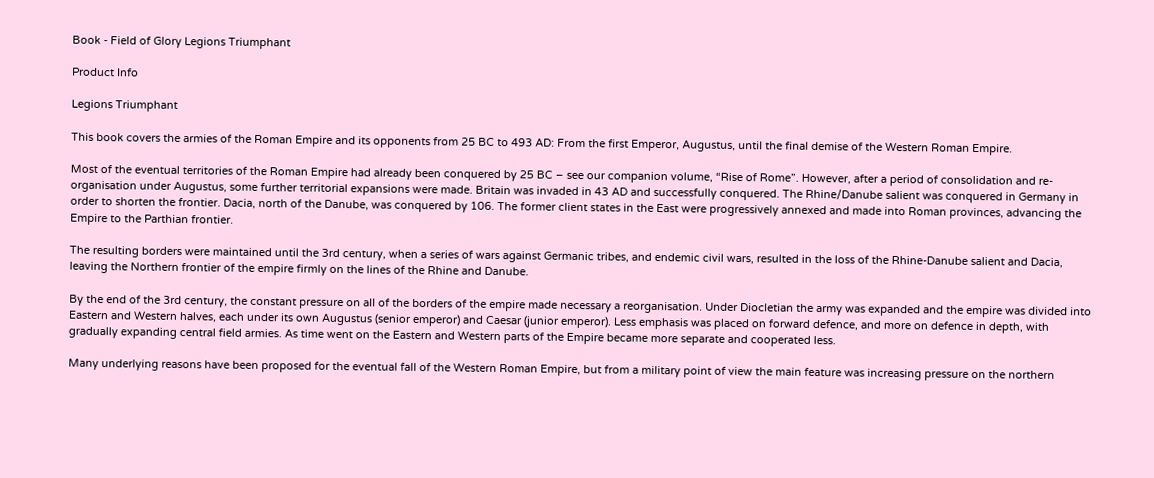Book - Field of Glory Legions Triumphant

Product Info

Legions Triumphant

This book covers the armies of the Roman Empire and its opponents from 25 BC to 493 AD: From the first Emperor, Augustus, until the final demise of the Western Roman Empire.

Most of the eventual territories of the Roman Empire had already been conquered by 25 BC – see our companion volume, “Rise of Rome”. However, after a period of consolidation and re-organisation under Augustus, some further territorial expansions were made. Britain was invaded in 43 AD and successfully conquered. The Rhine/Danube salient was conquered in Germany in order to shorten the frontier. Dacia, north of the Danube, was conquered by 106. The former client states in the East were progressively annexed and made into Roman provinces, advancing the Empire to the Parthian frontier.

The resulting borders were maintained until the 3rd century, when a series of wars against Germanic tribes, and endemic civil wars, resulted in the loss of the Rhine-Danube salient and Dacia, leaving the Northern frontier of the empire firmly on the lines of the Rhine and Danube.

By the end of the 3rd century, the constant pressure on all of the borders of the empire made necessary a reorganisation. Under Diocletian the army was expanded and the empire was divided into Eastern and Western halves, each under its own Augustus (senior emperor) and Caesar (junior emperor). Less emphasis was placed on forward defence, and more on defence in depth, with gradually expanding central field armies. As time went on the Eastern and Western parts of the Empire became more separate and cooperated less.

Many underlying reasons have been proposed for the eventual fall of the Western Roman Empire, but from a military point of view the main feature was increasing pressure on the northern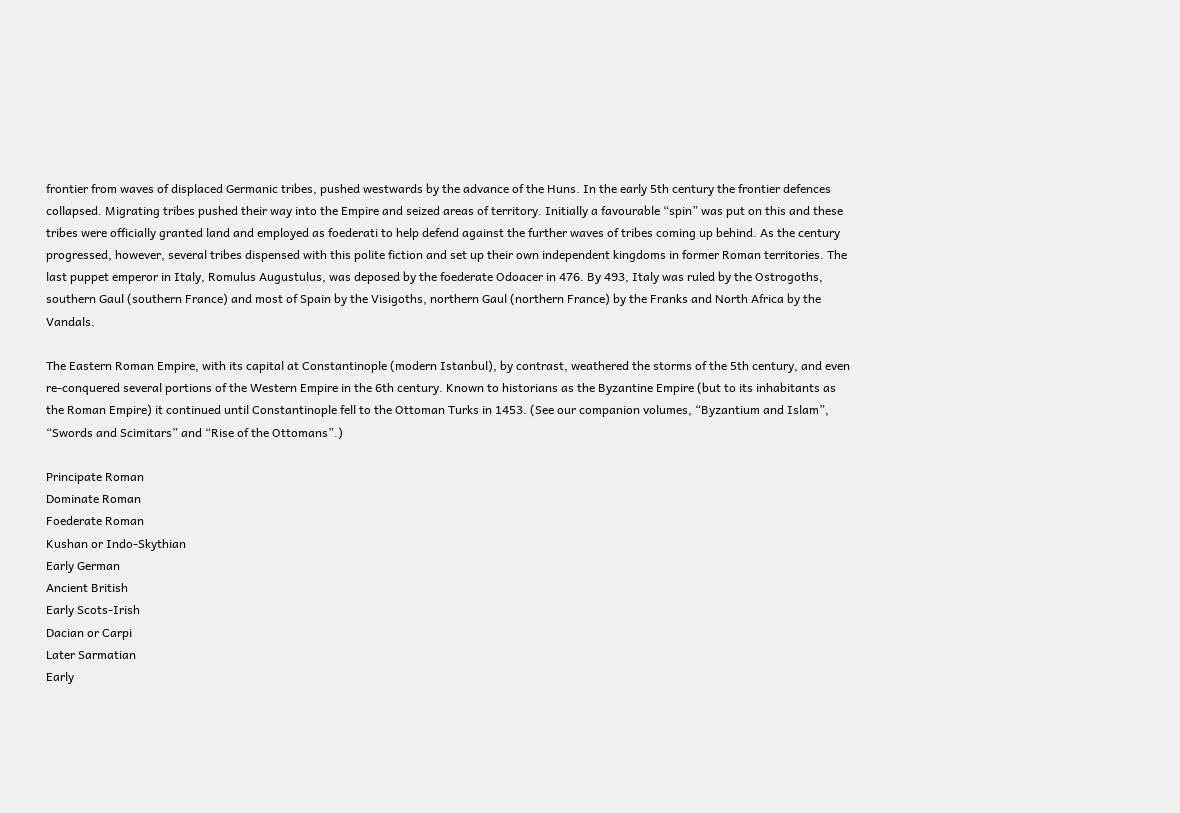frontier from waves of displaced Germanic tribes, pushed westwards by the advance of the Huns. In the early 5th century the frontier defences collapsed. Migrating tribes pushed their way into the Empire and seized areas of territory. Initially a favourable “spin” was put on this and these tribes were officially granted land and employed as foederati to help defend against the further waves of tribes coming up behind. As the century progressed, however, several tribes dispensed with this polite fiction and set up their own independent kingdoms in former Roman territories. The last puppet emperor in Italy, Romulus Augustulus, was deposed by the foederate Odoacer in 476. By 493, Italy was ruled by the Ostrogoths, southern Gaul (southern France) and most of Spain by the Visigoths, northern Gaul (northern France) by the Franks and North Africa by the Vandals.

The Eastern Roman Empire, with its capital at Constantinople (modern Istanbul), by contrast, weathered the storms of the 5th century, and even re-conquered several portions of the Western Empire in the 6th century. Known to historians as the Byzantine Empire (but to its inhabitants as the Roman Empire) it continued until Constantinople fell to the Ottoman Turks in 1453. (See our companion volumes, “Byzantium and Islam”, “Swords and Scimitars” and “Rise of the Ottomans”.)

Principate Roman
Dominate Roman
Foederate Roman
Kushan or Indo-Skythian
Early German
Ancient British
Early Scots-Irish
Dacian or Carpi
Later Sarmatian
Early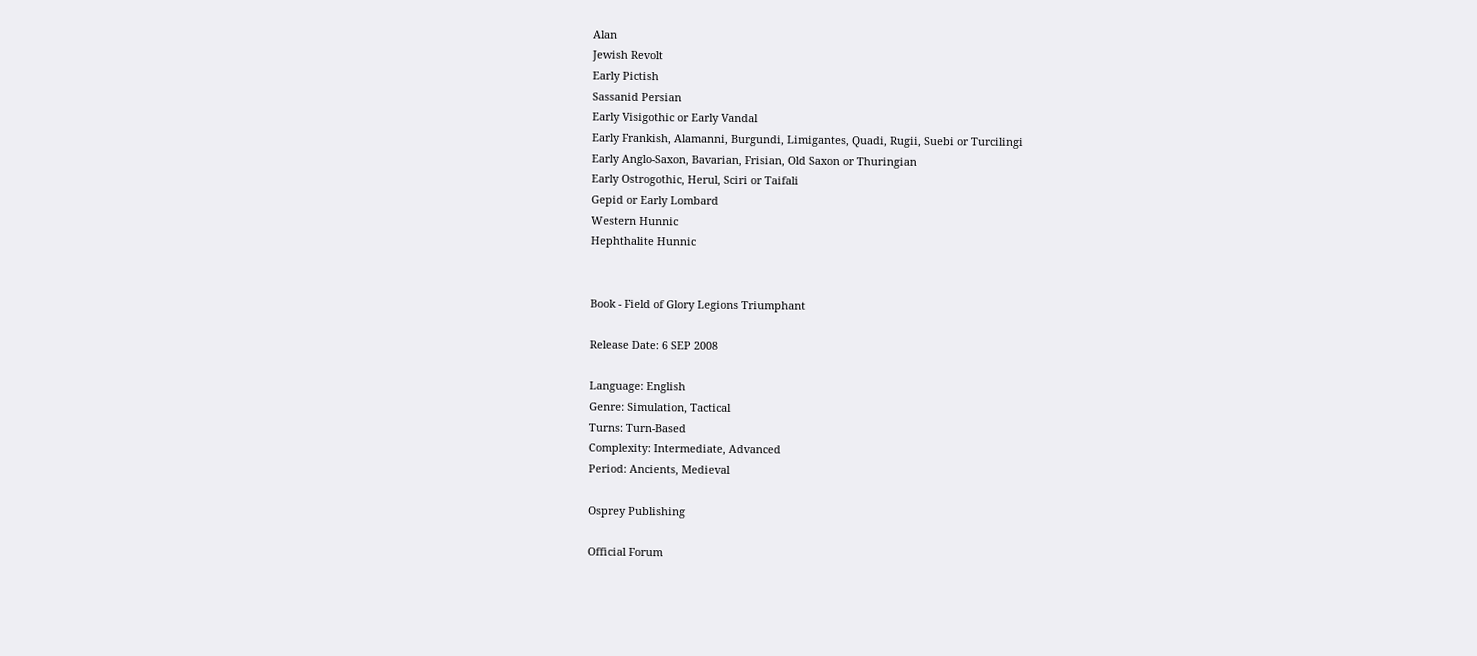Alan
Jewish Revolt
Early Pictish
Sassanid Persian
Early Visigothic or Early Vandal
Early Frankish, Alamanni, Burgundi, Limigantes, Quadi, Rugii, Suebi or Turcilingi
Early Anglo-Saxon, Bavarian, Frisian, Old Saxon or Thuringian
Early Ostrogothic, Herul, Sciri or Taifali
Gepid or Early Lombard
Western Hunnic
Hephthalite Hunnic


Book - Field of Glory Legions Triumphant

Release Date: 6 SEP 2008

Language: English
Genre: Simulation, Tactical
Turns: Turn-Based
Complexity: Intermediate, Advanced
Period: Ancients, Medieval

Osprey Publishing

Official Forum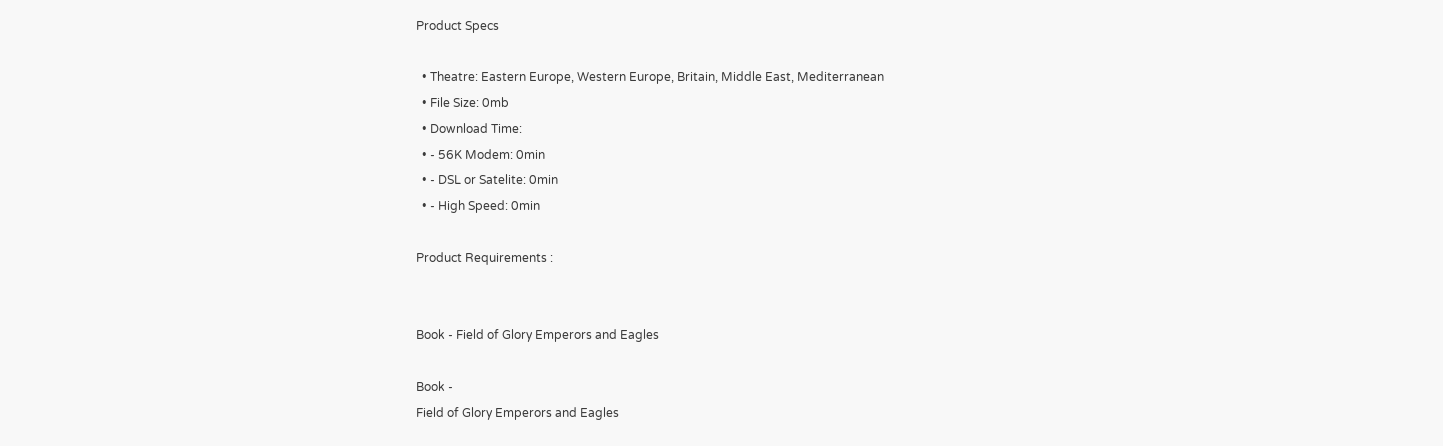Product Specs

  • Theatre: Eastern Europe, Western Europe, Britain, Middle East, Mediterranean
  • File Size: 0mb
  • Download Time:
  • - 56K Modem: 0min
  • - DSL or Satelite: 0min
  • - High Speed: 0min

Product Requirements :


Book - Field of Glory Emperors and Eagles

Book -
Field of Glory Emperors and Eagles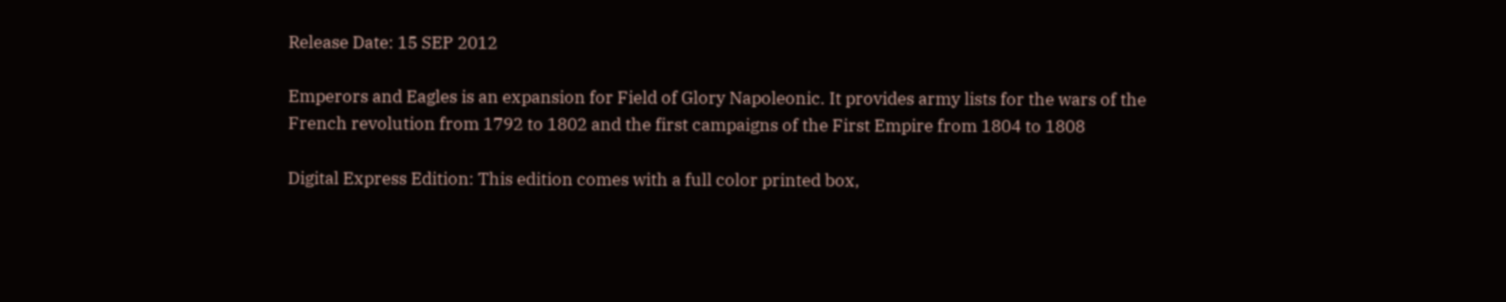Release Date: 15 SEP 2012

Emperors and Eagles is an expansion for Field of Glory Napoleonic. It provides army lists for the wars of the French revolution from 1792 to 1802 and the first campaigns of the First Empire from 1804 to 1808

Digital Express Edition: This edition comes with a full color printed box,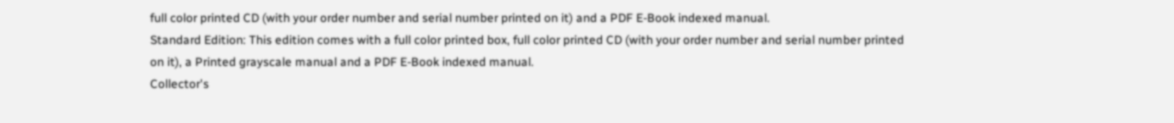full color printed CD (with your order number and serial number printed on it) and a PDF E-Book indexed manual.
Standard Edition: This edition comes with a full color printed box, full color printed CD (with your order number and serial number printed on it), a Printed grayscale manual and a PDF E-Book indexed manual.
Collector's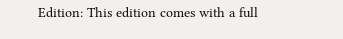Edition: This edition comes with a full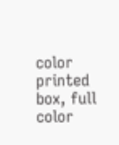color printed box, full color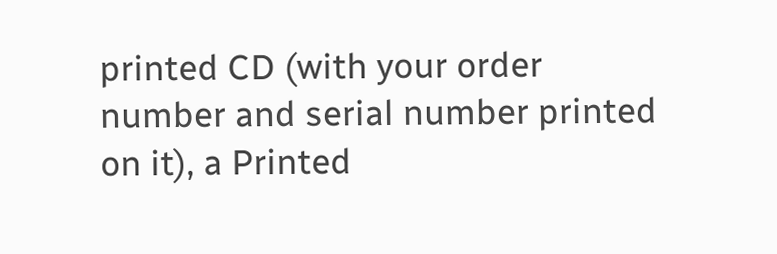printed CD (with your order number and serial number printed on it), a Printed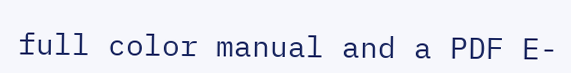full color manual and a PDF E-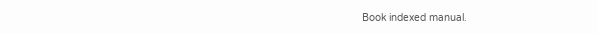Book indexed manual.